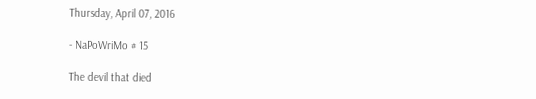Thursday, April 07, 2016

- NaPoWriMo # 15

The devil that died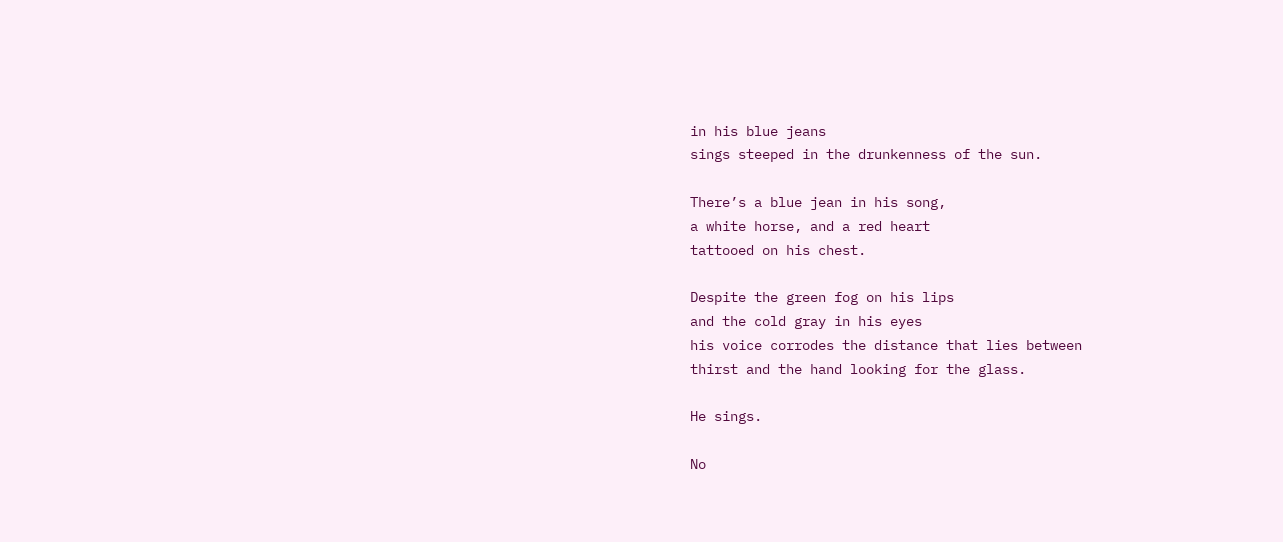in his blue jeans
sings steeped in the drunkenness of the sun.

There’s a blue jean in his song,
a white horse, and a red heart
tattooed on his chest.

Despite the green fog on his lips
and the cold gray in his eyes
his voice corrodes the distance that lies between
thirst and the hand looking for the glass.

He sings.

No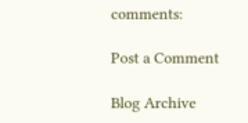comments:

Post a Comment

Blog Archive